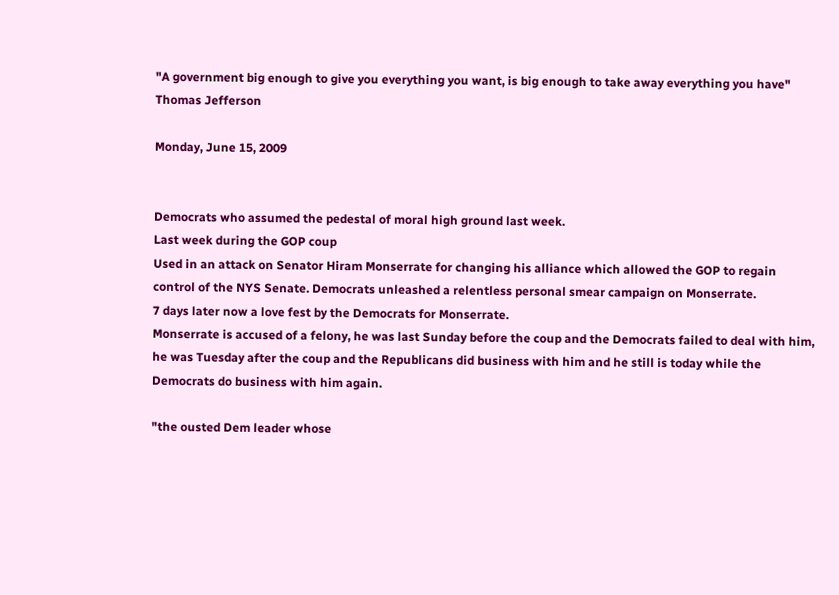"A government big enough to give you everything you want, is big enough to take away everything you have"
Thomas Jefferson

Monday, June 15, 2009


Democrats who assumed the pedestal of moral high ground last week.
Last week during the GOP coup
Used in an attack on Senator Hiram Monserrate for changing his alliance which allowed the GOP to regain control of the NYS Senate. Democrats unleashed a relentless personal smear campaign on Monserrate.
7 days later now a love fest by the Democrats for Monserrate.
Monserrate is accused of a felony, he was last Sunday before the coup and the Democrats failed to deal with him, he was Tuesday after the coup and the Republicans did business with him and he still is today while the Democrats do business with him again.

"the ousted Dem leader whose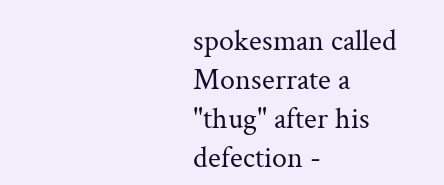spokesman called Monserrate a "thug" after his defection -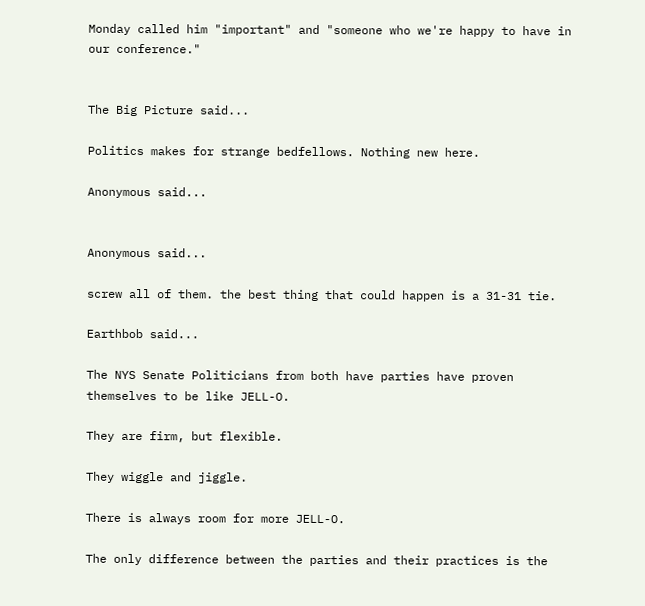Monday called him "important" and "someone who we're happy to have in our conference."


The Big Picture said...

Politics makes for strange bedfellows. Nothing new here.

Anonymous said...


Anonymous said...

screw all of them. the best thing that could happen is a 31-31 tie.

Earthbob said...

The NYS Senate Politicians from both have parties have proven themselves to be like JELL-O.

They are firm, but flexible.

They wiggle and jiggle.

There is always room for more JELL-O.

The only difference between the parties and their practices is the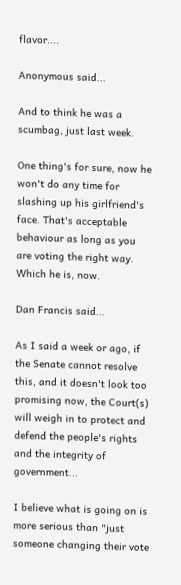flavor....

Anonymous said...

And to think he was a scumbag, just last week.

One thing's for sure, now he won't do any time for slashing up his girlfriend's face. That's acceptable behaviour as long as you are voting the right way. Which he is, now.

Dan Francis said...

As I said a week or ago, if the Senate cannot resolve this, and it doesn't look too promising now, the Court(s) will weigh in to protect and defend the people's rights and the integrity of government...

I believe what is going on is more serious than "just someone changing their vote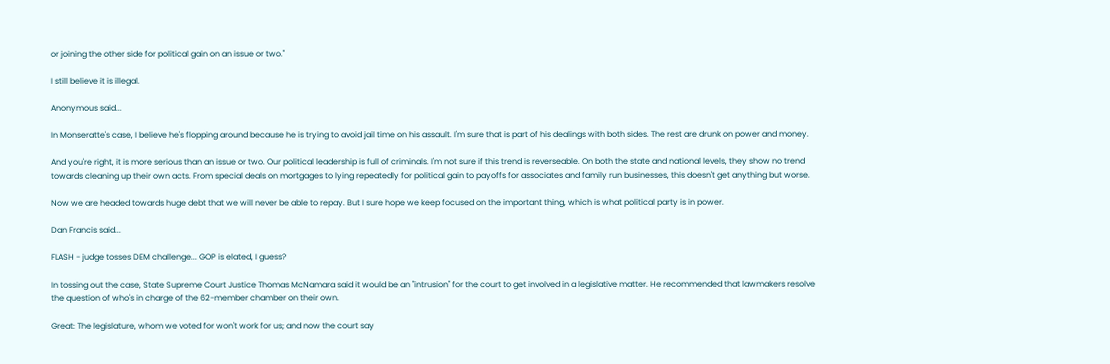or joining the other side for political gain on an issue or two."

I still believe it is illegal.

Anonymous said...

In Monseratte's case, I believe he's flopping around because he is trying to avoid jail time on his assault. I'm sure that is part of his dealings with both sides. The rest are drunk on power and money.

And you're right, it is more serious than an issue or two. Our political leadership is full of criminals. I'm not sure if this trend is reverseable. On both the state and national levels, they show no trend towards cleaning up their own acts. From special deals on mortgages to lying repeatedly for political gain to payoffs for associates and family run businesses, this doesn't get anything but worse.

Now we are headed towards huge debt that we will never be able to repay. But I sure hope we keep focused on the important thing, which is what political party is in power.

Dan Francis said...

FLASH - judge tosses DEM challenge... GOP is elated, I guess?

In tossing out the case, State Supreme Court Justice Thomas McNamara said it would be an "intrusion" for the court to get involved in a legislative matter. He recommended that lawmakers resolve the question of who's in charge of the 62-member chamber on their own.

Great: The legislature, whom we voted for won't work for us; and now the court say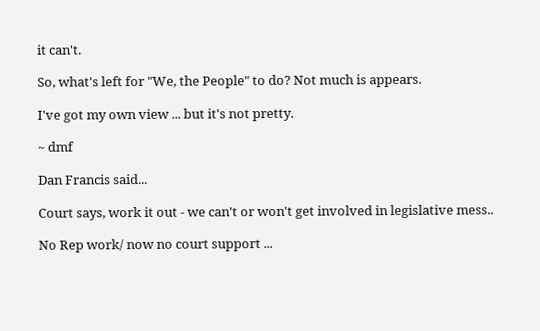it can't.

So, what's left for "We, the People" to do? Not much is appears.

I've got my own view ... but it's not pretty.

~ dmf

Dan Francis said...

Court says, work it out - we can't or won't get involved in legislative mess..

No Rep work/ now no court support ...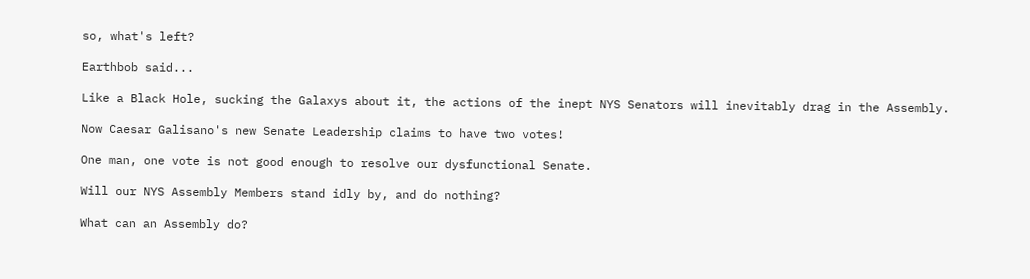so, what's left?

Earthbob said...

Like a Black Hole, sucking the Galaxys about it, the actions of the inept NYS Senators will inevitably drag in the Assembly.

Now Caesar Galisano's new Senate Leadership claims to have two votes!

One man, one vote is not good enough to resolve our dysfunctional Senate.

Will our NYS Assembly Members stand idly by, and do nothing?

What can an Assembly do?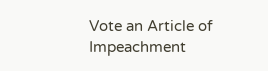Vote an Article of Impeachment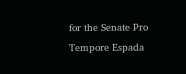for the Senate Pro Tempore Espada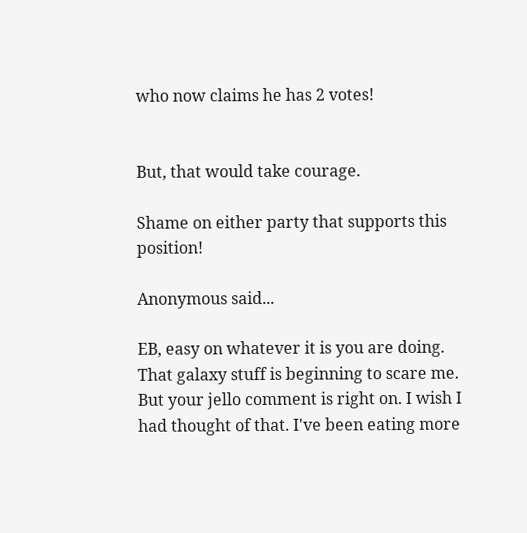who now claims he has 2 votes!


But, that would take courage.

Shame on either party that supports this position!

Anonymous said...

EB, easy on whatever it is you are doing. That galaxy stuff is beginning to scare me. But your jello comment is right on. I wish I had thought of that. I've been eating more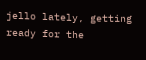jello lately, getting ready for the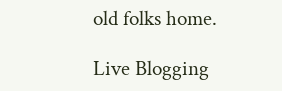old folks home.

Live Blogging